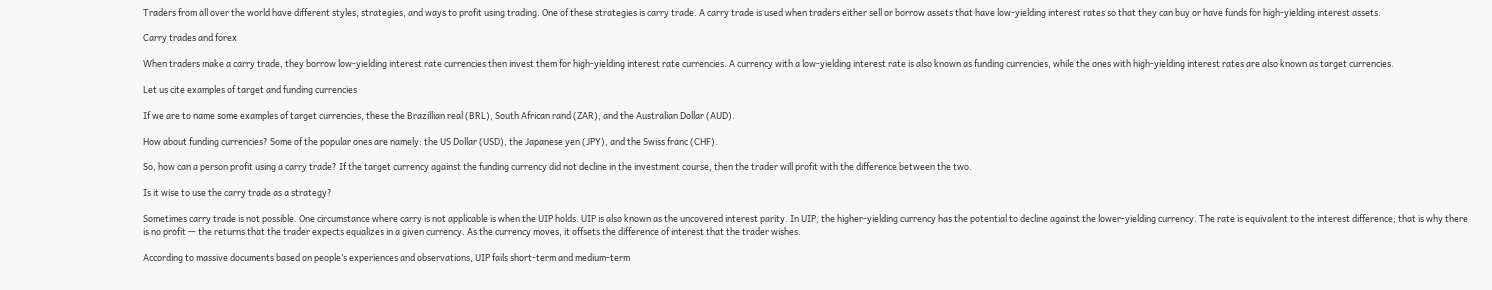Traders from all over the world have different styles, strategies, and ways to profit using trading. One of these strategies is carry trade. A carry trade is used when traders either sell or borrow assets that have low-yielding interest rates so that they can buy or have funds for high-yielding interest assets.

Carry trades and forex

When traders make a carry trade, they borrow low-yielding interest rate currencies then invest them for high-yielding interest rate currencies. A currency with a low-yielding interest rate is also known as funding currencies, while the ones with high-yielding interest rates are also known as target currencies.

Let us cite examples of target and funding currencies

If we are to name some examples of target currencies, these the Brazillian real (BRL), South African rand (ZAR), and the Australian Dollar (AUD).

How about funding currencies? Some of the popular ones are namely: the US Dollar (USD), the Japanese yen (JPY), and the Swiss franc (CHF).

So, how can a person profit using a carry trade? If the target currency against the funding currency did not decline in the investment course, then the trader will profit with the difference between the two.

Is it wise to use the carry trade as a strategy?

Sometimes carry trade is not possible. One circumstance where carry is not applicable is when the UIP holds. UIP is also known as the uncovered interest parity. In UIP, the higher-yielding currency has the potential to decline against the lower-yielding currency. The rate is equivalent to the interest difference; that is why there is no profit — the returns that the trader expects equalizes in a given currency. As the currency moves, it offsets the difference of interest that the trader wishes.

According to massive documents based on people’s experiences and observations, UIP fails short-term and medium-term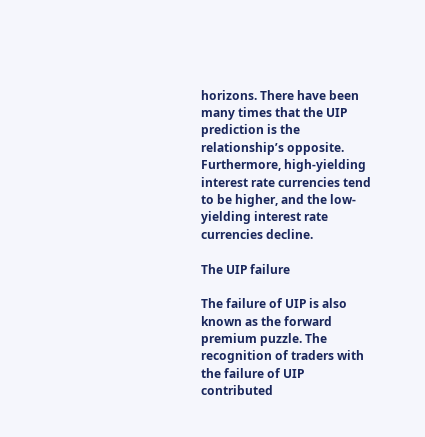horizons. There have been many times that the UIP prediction is the relationship’s opposite. Furthermore, high-yielding interest rate currencies tend to be higher, and the low-yielding interest rate currencies decline.

The UIP failure

The failure of UIP is also known as the forward premium puzzle. The recognition of traders with the failure of UIP contributed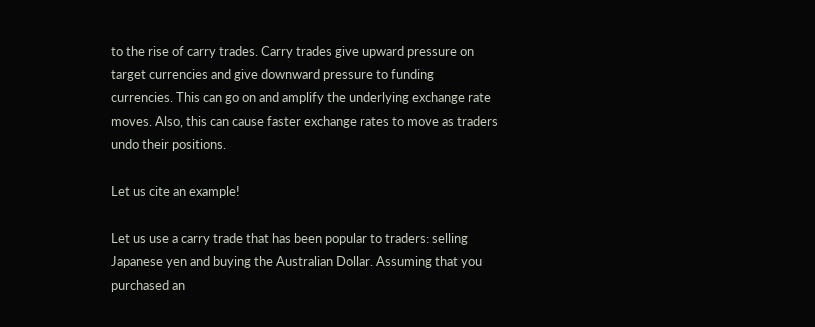to the rise of carry trades. Carry trades give upward pressure on target currencies and give downward pressure to funding currencies. This can go on and amplify the underlying exchange rate moves. Also, this can cause faster exchange rates to move as traders undo their positions.

Let us cite an example!

Let us use a carry trade that has been popular to traders: selling Japanese yen and buying the Australian Dollar. Assuming that you purchased an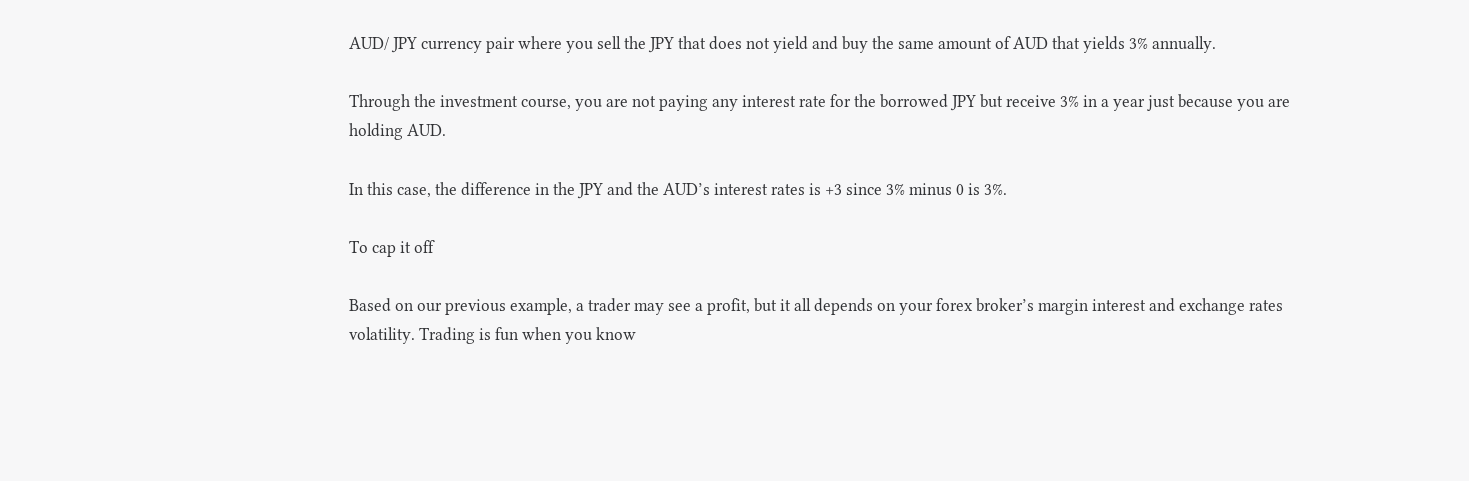AUD/ JPY currency pair where you sell the JPY that does not yield and buy the same amount of AUD that yields 3% annually.

Through the investment course, you are not paying any interest rate for the borrowed JPY but receive 3% in a year just because you are holding AUD.

In this case, the difference in the JPY and the AUD’s interest rates is +3 since 3% minus 0 is 3%.

To cap it off

Based on our previous example, a trader may see a profit, but it all depends on your forex broker’s margin interest and exchange rates volatility. Trading is fun when you know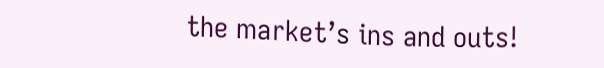the market’s ins and outs!